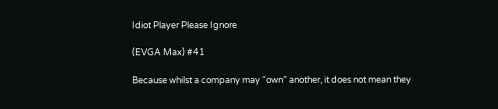Idiot Player Please Ignore

(EVGA Max) #41

Because whilst a company may “own” another, it does not mean they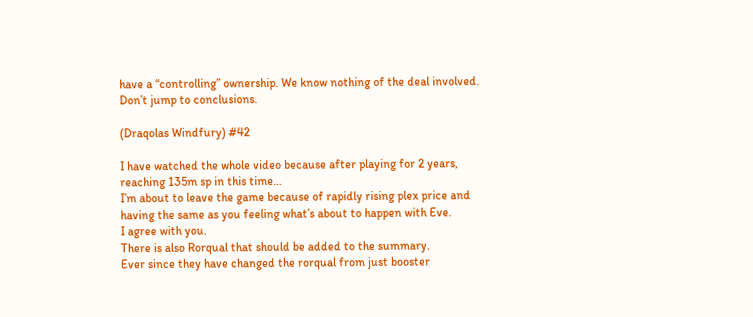have a “controlling” ownership. We know nothing of the deal involved. Don’t jump to conclusions.

(Draqolas Windfury) #42

I have watched the whole video because after playing for 2 years, reaching 135m sp in this time…
I’m about to leave the game because of rapidly rising plex price and having the same as you feeling what’s about to happen with Eve.
I agree with you.
There is also Rorqual that should be added to the summary.
Ever since they have changed the rorqual from just booster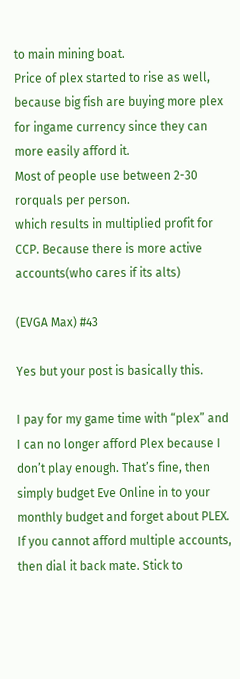to main mining boat.
Price of plex started to rise as well, because big fish are buying more plex for ingame currency since they can more easily afford it.
Most of people use between 2-30 rorquals per person.
which results in multiplied profit for CCP. Because there is more active accounts(who cares if its alts)

(EVGA Max) #43

Yes but your post is basically this.

I pay for my game time with “plex” and I can no longer afford Plex because I don’t play enough. That’s fine, then simply budget Eve Online in to your monthly budget and forget about PLEX. If you cannot afford multiple accounts, then dial it back mate. Stick to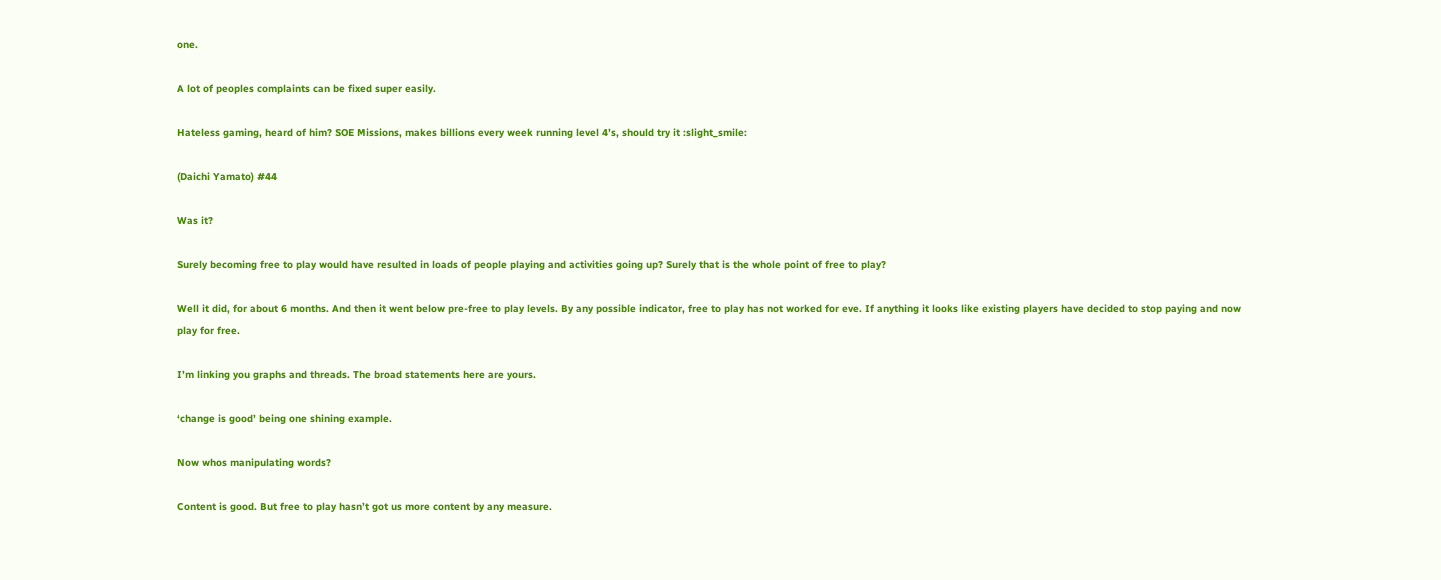one.

A lot of peoples complaints can be fixed super easily.

Hateless gaming, heard of him? SOE Missions, makes billions every week running level 4’s, should try it :slight_smile:

(Daichi Yamato) #44

Was it?

Surely becoming free to play would have resulted in loads of people playing and activities going up? Surely that is the whole point of free to play?

Well it did, for about 6 months. And then it went below pre-free to play levels. By any possible indicator, free to play has not worked for eve. If anything it looks like existing players have decided to stop paying and now play for free.

I’m linking you graphs and threads. The broad statements here are yours.

‘change is good’ being one shining example.

Now whos manipulating words?

Content is good. But free to play hasn’t got us more content by any measure.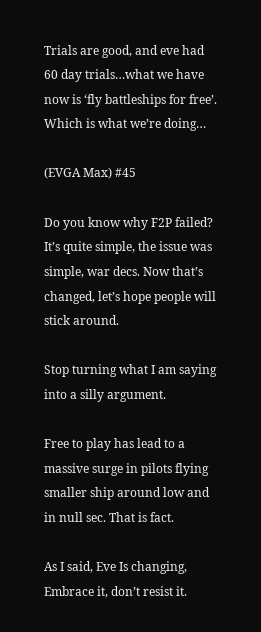Trials are good, and eve had 60 day trials…what we have now is ‘fly battleships for free’. Which is what we’re doing…

(EVGA Max) #45

Do you know why F2P failed? It’s quite simple, the issue was simple, war decs. Now that’s changed, let’s hope people will stick around.

Stop turning what I am saying into a silly argument.

Free to play has lead to a massive surge in pilots flying smaller ship around low and in null sec. That is fact.

As I said, Eve Is changing, Embrace it, don’t resist it.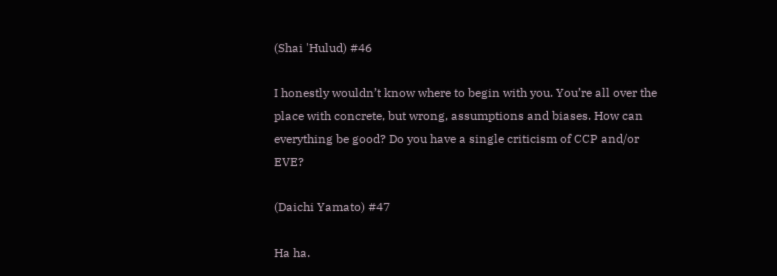(Shai 'Hulud) #46

I honestly wouldn’t know where to begin with you. You’re all over the place with concrete, but wrong, assumptions and biases. How can everything be good? Do you have a single criticism of CCP and/or EVE?

(Daichi Yamato) #47

Ha ha.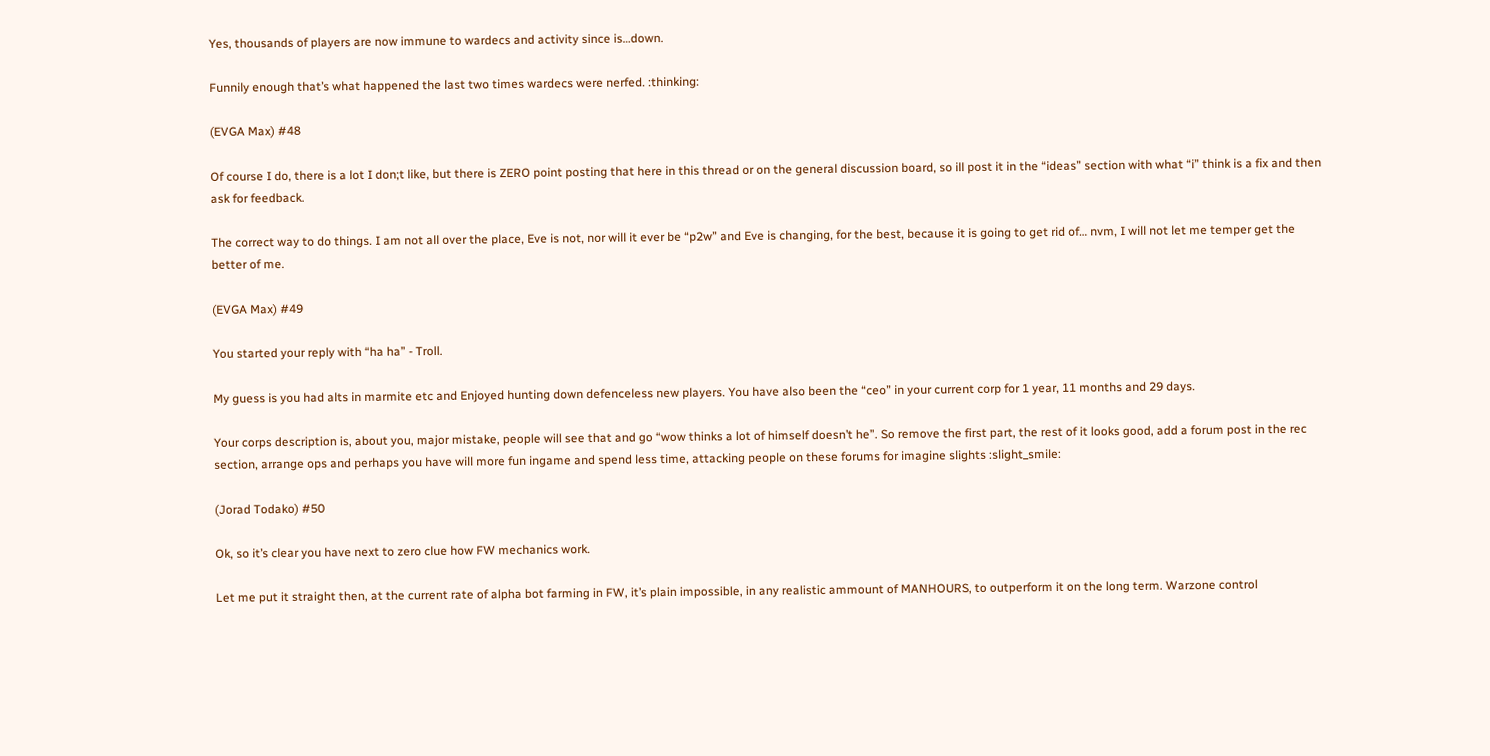Yes, thousands of players are now immune to wardecs and activity since is…down.

Funnily enough that’s what happened the last two times wardecs were nerfed. :thinking:

(EVGA Max) #48

Of course I do, there is a lot I don;t like, but there is ZERO point posting that here in this thread or on the general discussion board, so ill post it in the “ideas” section with what “i” think is a fix and then ask for feedback.

The correct way to do things. I am not all over the place, Eve is not, nor will it ever be “p2w” and Eve is changing, for the best, because it is going to get rid of… nvm, I will not let me temper get the better of me.

(EVGA Max) #49

You started your reply with “ha ha” - Troll.

My guess is you had alts in marmite etc and Enjoyed hunting down defenceless new players. You have also been the “ceo” in your current corp for 1 year, 11 months and 29 days.

Your corps description is, about you, major mistake, people will see that and go “wow thinks a lot of himself doesn’t he”. So remove the first part, the rest of it looks good, add a forum post in the rec section, arrange ops and perhaps you have will more fun ingame and spend less time, attacking people on these forums for imagine slights :slight_smile:

(Jorad Todako) #50

Ok, so it’s clear you have next to zero clue how FW mechanics work.

Let me put it straight then, at the current rate of alpha bot farming in FW, it’s plain impossible, in any realistic ammount of MANHOURS, to outperform it on the long term. Warzone control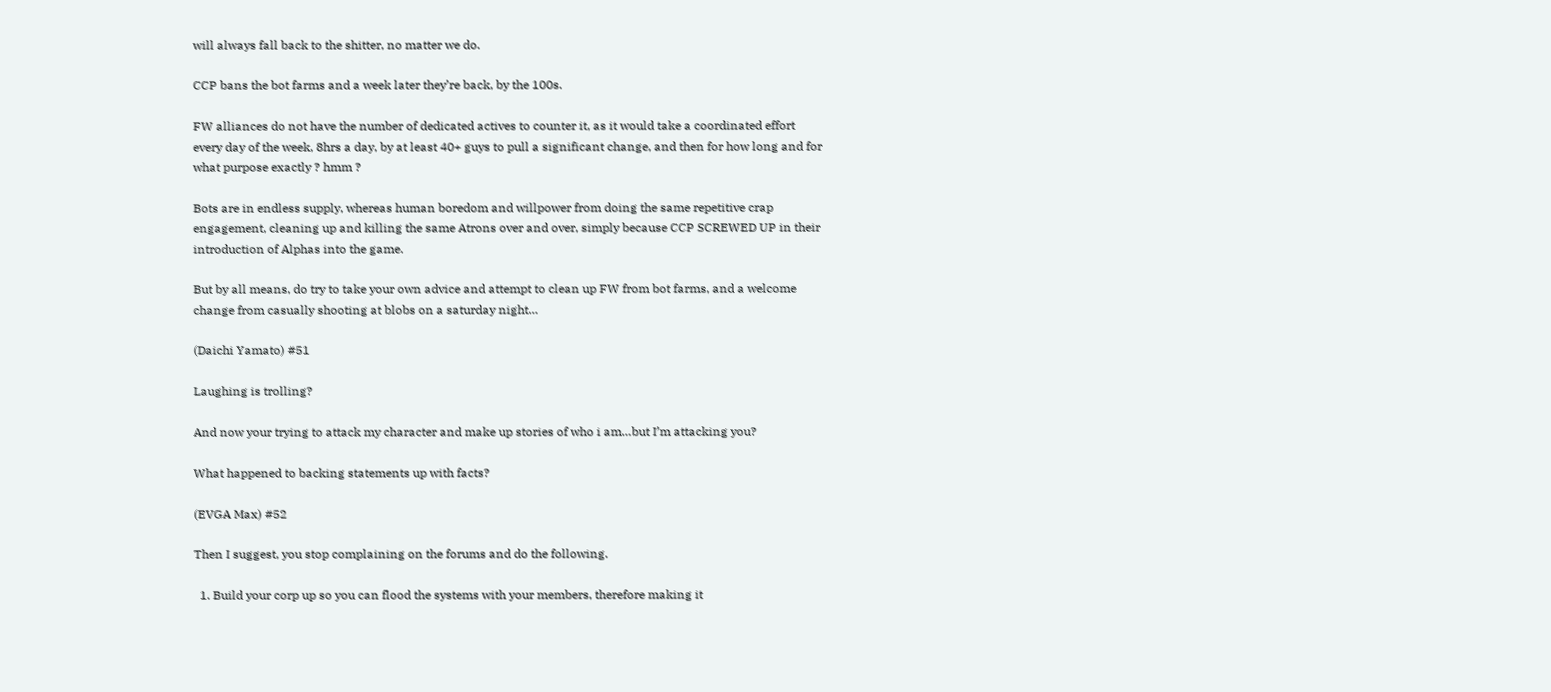will always fall back to the shitter, no matter we do.

CCP bans the bot farms and a week later they’re back, by the 100s.

FW alliances do not have the number of dedicated actives to counter it, as it would take a coordinated effort every day of the week, 8hrs a day, by at least 40+ guys to pull a significant change, and then for how long and for what purpose exactly ? hmm ?

Bots are in endless supply, whereas human boredom and willpower from doing the same repetitive crap engagement, cleaning up and killing the same Atrons over and over, simply because CCP SCREWED UP in their introduction of Alphas into the game.

But by all means, do try to take your own advice and attempt to clean up FW from bot farms, and a welcome change from casually shooting at blobs on a saturday night…

(Daichi Yamato) #51

Laughing is trolling?

And now your trying to attack my character and make up stories of who i am…but I’m attacking you?

What happened to backing statements up with facts?

(EVGA Max) #52

Then I suggest, you stop complaining on the forums and do the following.

  1. Build your corp up so you can flood the systems with your members, therefore making it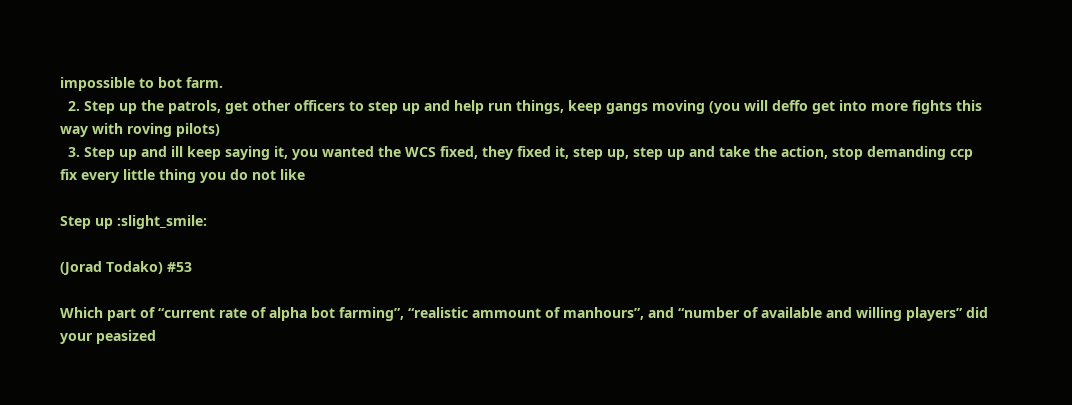impossible to bot farm.
  2. Step up the patrols, get other officers to step up and help run things, keep gangs moving (you will deffo get into more fights this way with roving pilots)
  3. Step up and ill keep saying it, you wanted the WCS fixed, they fixed it, step up, step up and take the action, stop demanding ccp fix every little thing you do not like

Step up :slight_smile:

(Jorad Todako) #53

Which part of “current rate of alpha bot farming”, “realistic ammount of manhours”, and “number of available and willing players” did your peasized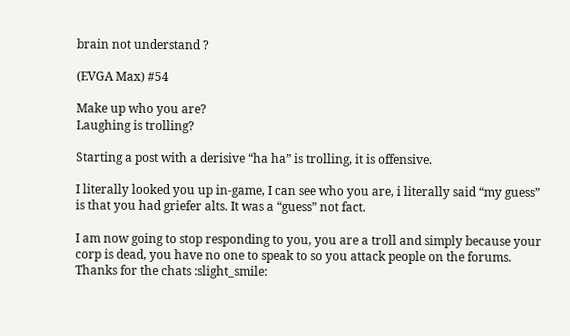brain not understand ?

(EVGA Max) #54

Make up who you are?
Laughing is trolling?

Starting a post with a derisive “ha ha” is trolling, it is offensive.

I literally looked you up in-game, I can see who you are, i literally said “my guess” is that you had griefer alts. It was a “guess” not fact.

I am now going to stop responding to you, you are a troll and simply because your corp is dead, you have no one to speak to so you attack people on the forums. Thanks for the chats :slight_smile: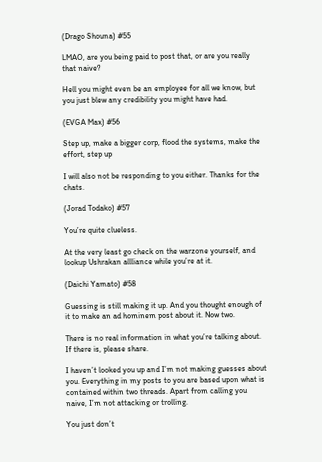(Drago Shouna) #55

LMAO, are you being paid to post that, or are you really that naive?

Hell you might even be an employee for all we know, but you just blew any credibility you might have had.

(EVGA Max) #56

Step up, make a bigger corp, flood the systems, make the effort, step up

I will also not be responding to you either. Thanks for the chats.

(Jorad Todako) #57

You’re quite clueless.

At the very least go check on the warzone yourself, and lookup Ushrakan allliance while you’re at it.

(Daichi Yamato) #58

Guessing is still making it up. And you thought enough of it to make an ad hominem post about it. Now two.

There is no real information in what you’re talking about. If there is, please share.

I haven’t looked you up and I’m not making guesses about you. Everything in my posts to you are based upon what is contained within two threads. Apart from calling you naive, I’m not attacking or trolling.

You just don’t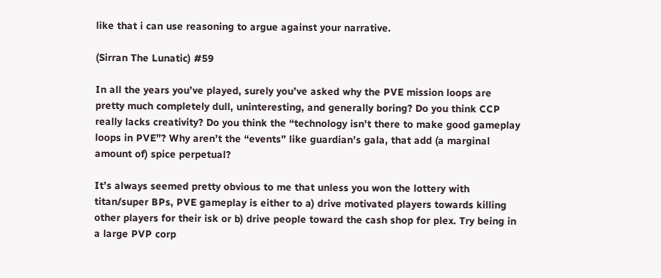like that i can use reasoning to argue against your narrative.

(Sirran The Lunatic) #59

In all the years you’ve played, surely you’ve asked why the PVE mission loops are pretty much completely dull, uninteresting, and generally boring? Do you think CCP really lacks creativity? Do you think the “technology isn’t there to make good gameplay loops in PVE”? Why aren’t the “events” like guardian’s gala, that add (a marginal amount of) spice perpetual?

It’s always seemed pretty obvious to me that unless you won the lottery with titan/super BPs, PVE gameplay is either to a) drive motivated players towards killing other players for their isk or b) drive people toward the cash shop for plex. Try being in a large PVP corp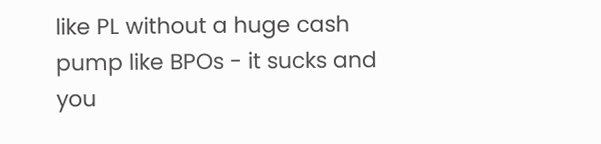like PL without a huge cash pump like BPOs - it sucks and you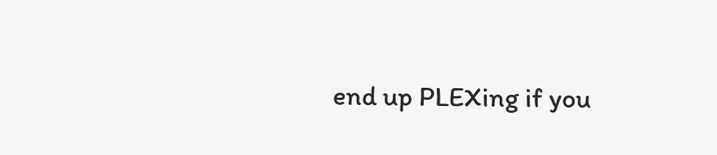end up PLEXing if you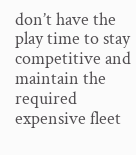don’t have the play time to stay competitive and maintain the required expensive fleet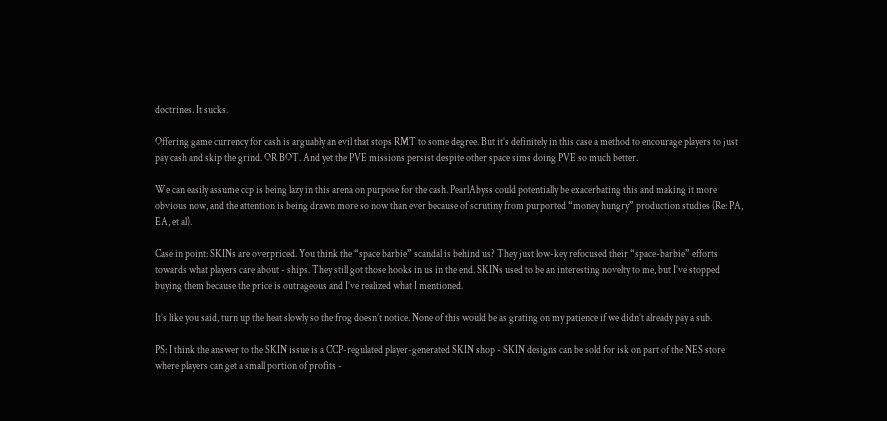doctrines. It sucks.

Offering game currency for cash is arguably an evil that stops RMT to some degree. But it’s definitely in this case a method to encourage players to just pay cash and skip the grind. OR BOT. And yet the PVE missions persist despite other space sims doing PVE so much better.

We can easily assume ccp is being lazy in this arena on purpose for the cash. PearlAbyss could potentially be exacerbating this and making it more obvious now, and the attention is being drawn more so now than ever because of scrutiny from purported “money hungry” production studies (Re: PA, EA, et al).

Case in point: SKINs are overpriced. You think the “space barbie” scandal is behind us? They just low-key refocused their “space-barbie” efforts towards what players care about - ships. They still got those hooks in us in the end. SKINs used to be an interesting novelty to me, but I’ve stopped buying them because the price is outrageous and I’ve realized what I mentioned.

It’s like you said, turn up the heat slowly so the frog doesn’t notice. None of this would be as grating on my patience if we didn’t already pay a sub.

PS: I think the answer to the SKIN issue is a CCP-regulated player-generated SKIN shop - SKIN designs can be sold for isk on part of the NES store where players can get a small portion of profits -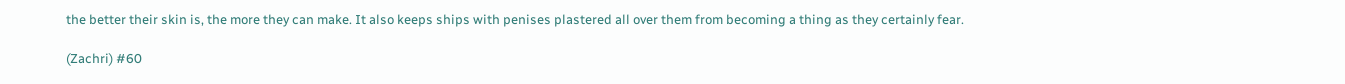the better their skin is, the more they can make. It also keeps ships with penises plastered all over them from becoming a thing as they certainly fear.

(Zachri) #60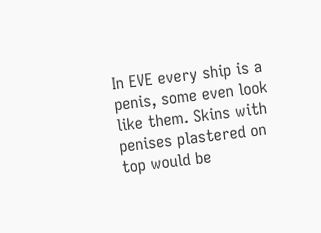In EVE every ship is a penis, some even look like them. Skins with penises plastered on top would be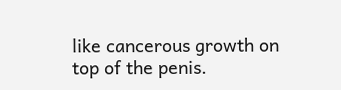like cancerous growth on top of the penis.